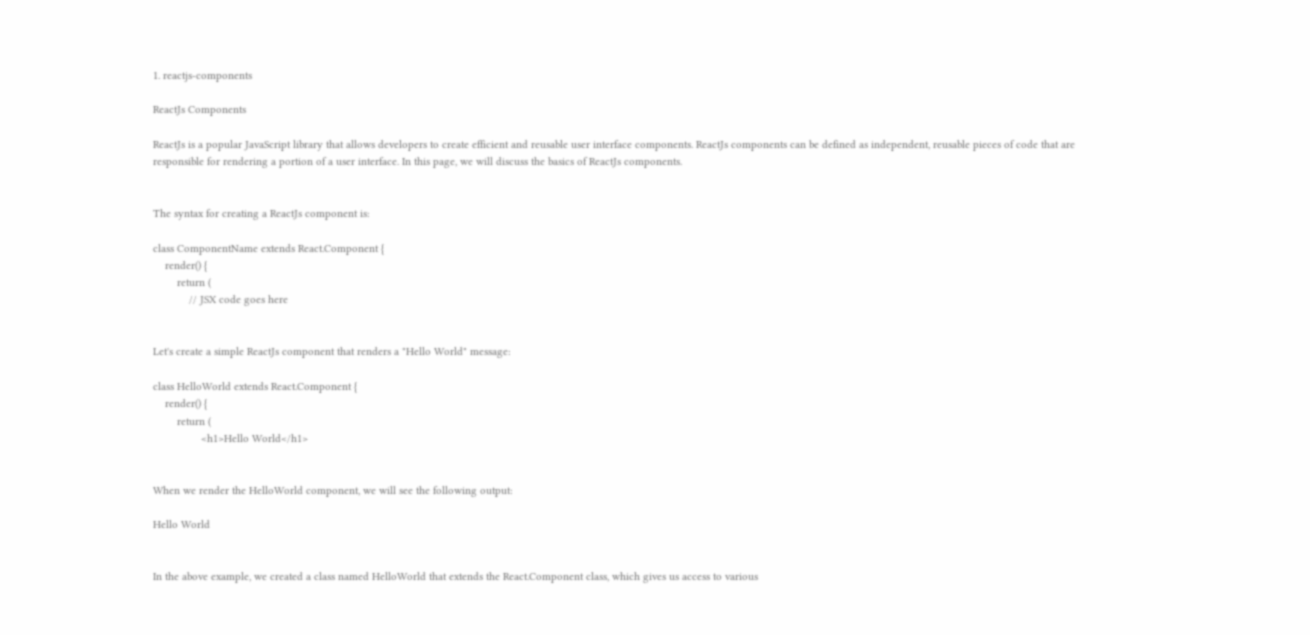1. reactjs-components

ReactJs Components

ReactJs is a popular JavaScript library that allows developers to create efficient and reusable user interface components. ReactJs components can be defined as independent, reusable pieces of code that are responsible for rendering a portion of a user interface. In this page, we will discuss the basics of ReactJs components.


The syntax for creating a ReactJs component is:

class ComponentName extends React.Component {
    render() {
        return (
            // JSX code goes here


Let's create a simple ReactJs component that renders a "Hello World" message:

class HelloWorld extends React.Component {
    render() {
        return (
                <h1>Hello World</h1>


When we render the HelloWorld component, we will see the following output:

Hello World


In the above example, we created a class named HelloWorld that extends the React.Component class, which gives us access to various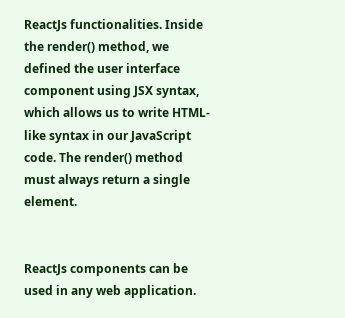ReactJs functionalities. Inside the render() method, we defined the user interface component using JSX syntax, which allows us to write HTML-like syntax in our JavaScript code. The render() method must always return a single element.


ReactJs components can be used in any web application.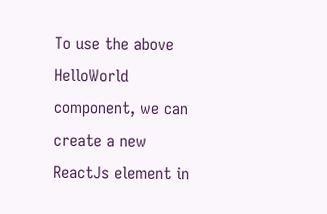To use the above HelloWorld component, we can create a new ReactJs element in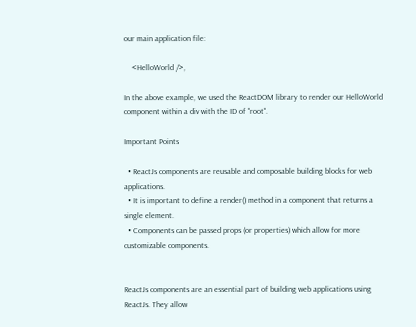our main application file:

    <HelloWorld />,

In the above example, we used the ReactDOM library to render our HelloWorld component within a div with the ID of "root".

Important Points

  • ReactJs components are reusable and composable building blocks for web applications.
  • It is important to define a render() method in a component that returns a single element.
  • Components can be passed props (or properties) which allow for more customizable components.


ReactJs components are an essential part of building web applications using ReactJs. They allow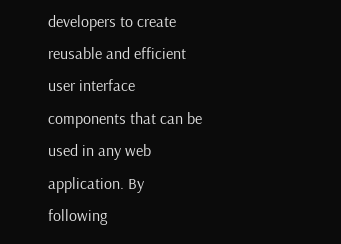developers to create reusable and efficient user interface components that can be used in any web application. By following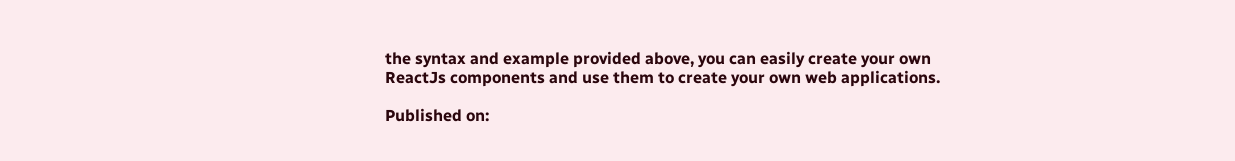the syntax and example provided above, you can easily create your own ReactJs components and use them to create your own web applications.

Published on: